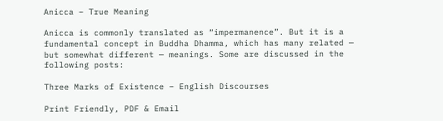Anicca – True Meaning

Anicca is commonly translated as “impermanence”. But it is a fundamental concept in Buddha Dhamma, which has many related — but somewhat different — meanings. Some are discussed in the following posts:

Three Marks of Existence – English Discourses

Print Friendly, PDF & Email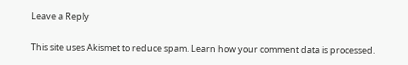Leave a Reply

This site uses Akismet to reduce spam. Learn how your comment data is processed.